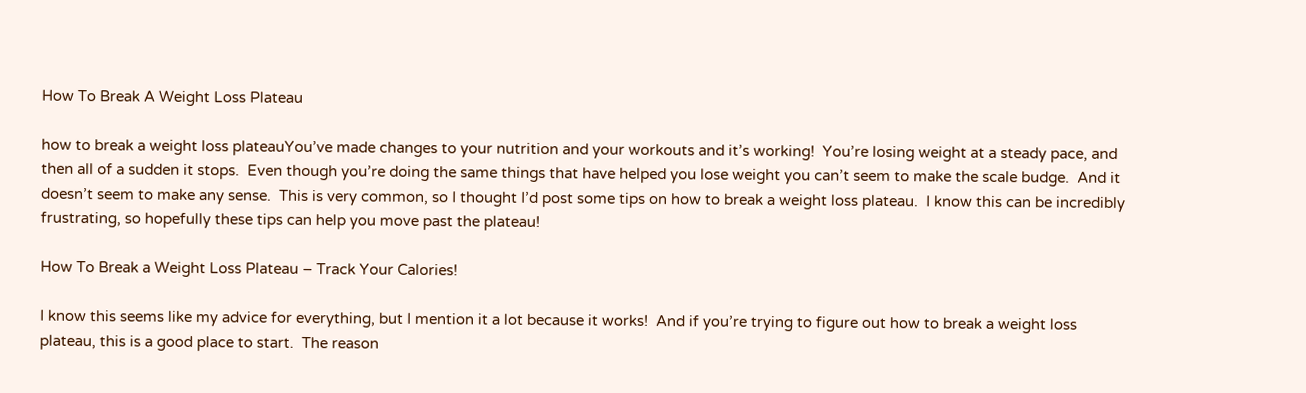How To Break A Weight Loss Plateau

how to break a weight loss plateauYou’ve made changes to your nutrition and your workouts and it’s working!  You’re losing weight at a steady pace, and then all of a sudden it stops.  Even though you’re doing the same things that have helped you lose weight you can’t seem to make the scale budge.  And it doesn’t seem to make any sense.  This is very common, so I thought I’d post some tips on how to break a weight loss plateau.  I know this can be incredibly frustrating, so hopefully these tips can help you move past the plateau!

How To Break a Weight Loss Plateau – Track Your Calories!

I know this seems like my advice for everything, but I mention it a lot because it works!  And if you’re trying to figure out how to break a weight loss plateau, this is a good place to start.  The reason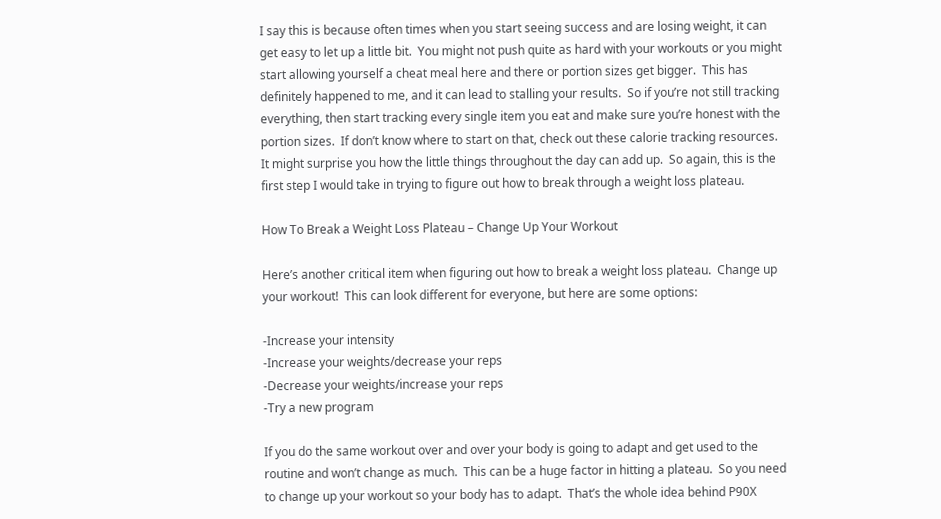I say this is because often times when you start seeing success and are losing weight, it can get easy to let up a little bit.  You might not push quite as hard with your workouts or you might start allowing yourself a cheat meal here and there or portion sizes get bigger.  This has definitely happened to me, and it can lead to stalling your results.  So if you’re not still tracking everything, then start tracking every single item you eat and make sure you’re honest with the portion sizes.  If don’t know where to start on that, check out these calorie tracking resources.  It might surprise you how the little things throughout the day can add up.  So again, this is the first step I would take in trying to figure out how to break through a weight loss plateau.

How To Break a Weight Loss Plateau – Change Up Your Workout

Here’s another critical item when figuring out how to break a weight loss plateau.  Change up your workout!  This can look different for everyone, but here are some options:

-Increase your intensity
-Increase your weights/decrease your reps
-Decrease your weights/increase your reps
-Try a new program

If you do the same workout over and over your body is going to adapt and get used to the routine and won’t change as much.  This can be a huge factor in hitting a plateau.  So you need to change up your workout so your body has to adapt.  That’s the whole idea behind P90X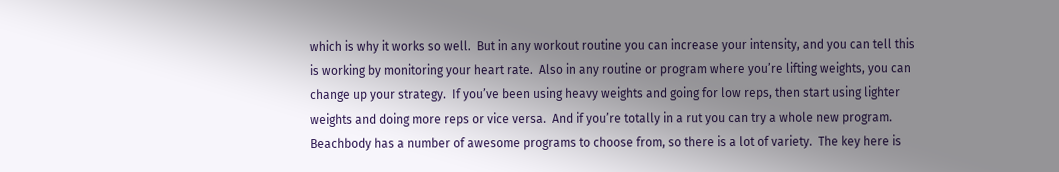which is why it works so well.  But in any workout routine you can increase your intensity, and you can tell this is working by monitoring your heart rate.  Also in any routine or program where you’re lifting weights, you can change up your strategy.  If you’ve been using heavy weights and going for low reps, then start using lighter weights and doing more reps or vice versa.  And if you’re totally in a rut you can try a whole new program.  Beachbody has a number of awesome programs to choose from, so there is a lot of variety.  The key here is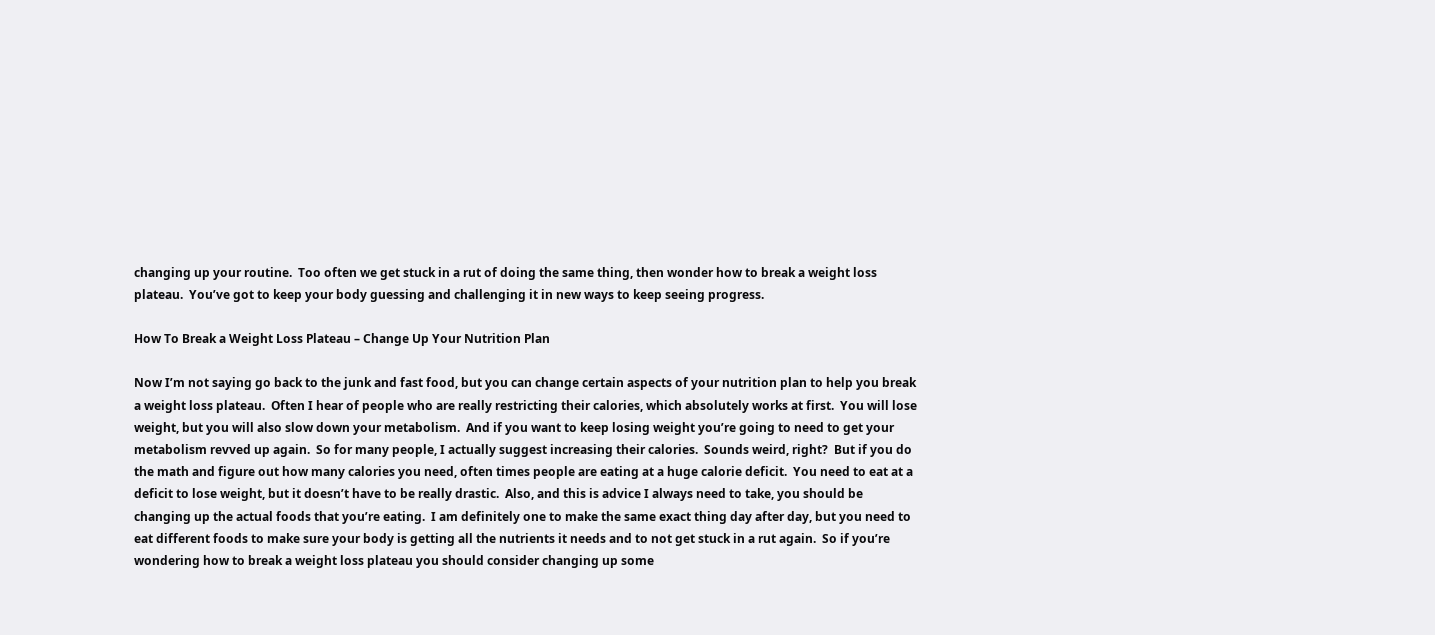changing up your routine.  Too often we get stuck in a rut of doing the same thing, then wonder how to break a weight loss plateau.  You’ve got to keep your body guessing and challenging it in new ways to keep seeing progress.

How To Break a Weight Loss Plateau – Change Up Your Nutrition Plan

Now I’m not saying go back to the junk and fast food, but you can change certain aspects of your nutrition plan to help you break a weight loss plateau.  Often I hear of people who are really restricting their calories, which absolutely works at first.  You will lose weight, but you will also slow down your metabolism.  And if you want to keep losing weight you’re going to need to get your metabolism revved up again.  So for many people, I actually suggest increasing their calories.  Sounds weird, right?  But if you do the math and figure out how many calories you need, often times people are eating at a huge calorie deficit.  You need to eat at a deficit to lose weight, but it doesn’t have to be really drastic.  Also, and this is advice I always need to take, you should be changing up the actual foods that you’re eating.  I am definitely one to make the same exact thing day after day, but you need to eat different foods to make sure your body is getting all the nutrients it needs and to not get stuck in a rut again.  So if you’re wondering how to break a weight loss plateau you should consider changing up some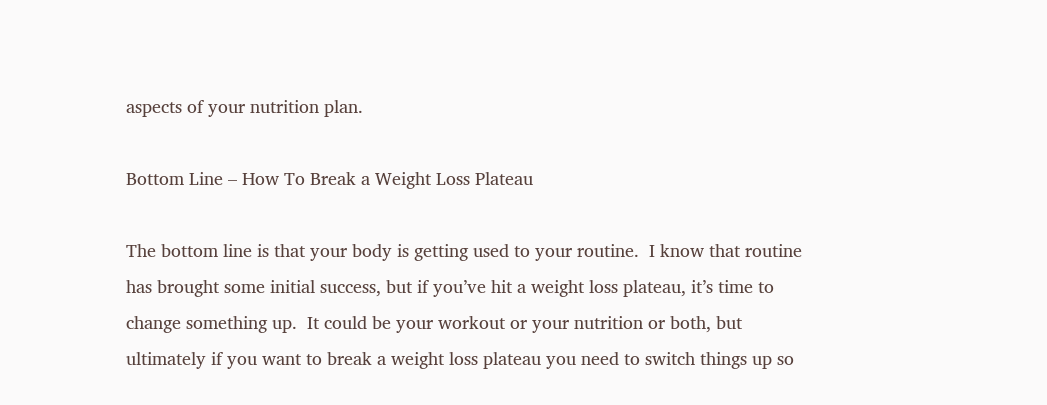aspects of your nutrition plan.

Bottom Line – How To Break a Weight Loss Plateau

The bottom line is that your body is getting used to your routine.  I know that routine has brought some initial success, but if you’ve hit a weight loss plateau, it’s time to change something up.  It could be your workout or your nutrition or both, but ultimately if you want to break a weight loss plateau you need to switch things up so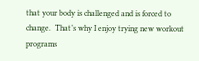that your body is challenged and is forced to change.  That’s why I enjoy trying new workout programs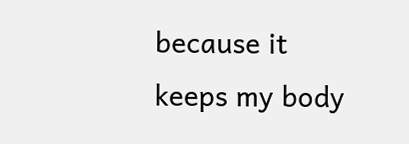because it keeps my body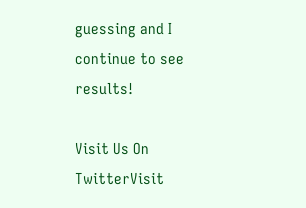guessing and I continue to see results!

Visit Us On TwitterVisit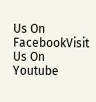Us On FacebookVisit Us On Youtube